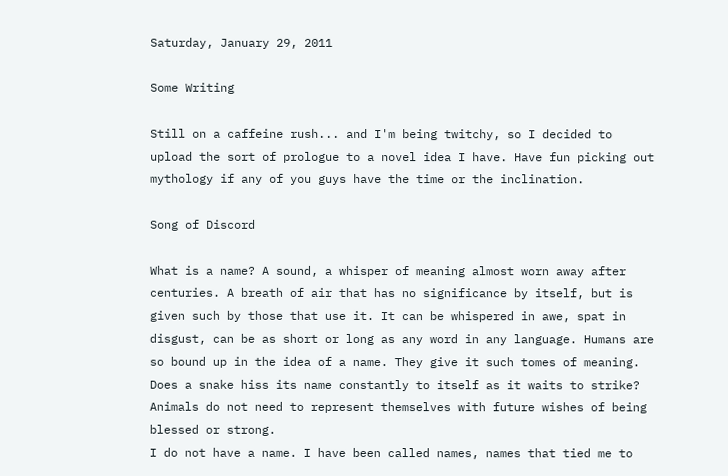Saturday, January 29, 2011

Some Writing

Still on a caffeine rush... and I'm being twitchy, so I decided to upload the sort of prologue to a novel idea I have. Have fun picking out mythology if any of you guys have the time or the inclination.

Song of Discord

What is a name? A sound, a whisper of meaning almost worn away after centuries. A breath of air that has no significance by itself, but is given such by those that use it. It can be whispered in awe, spat in disgust, can be as short or long as any word in any language. Humans are so bound up in the idea of a name. They give it such tomes of meaning. Does a snake hiss its name constantly to itself as it waits to strike? Animals do not need to represent themselves with future wishes of being blessed or strong.
I do not have a name. I have been called names, names that tied me to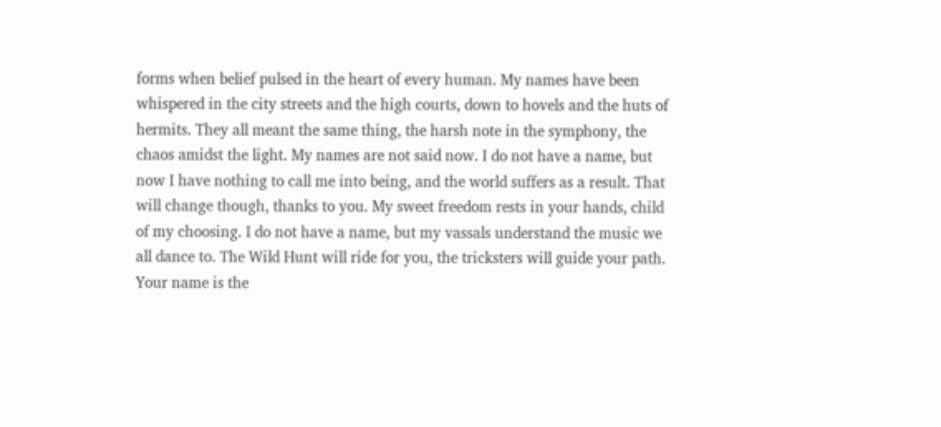forms when belief pulsed in the heart of every human. My names have been whispered in the city streets and the high courts, down to hovels and the huts of hermits. They all meant the same thing, the harsh note in the symphony, the chaos amidst the light. My names are not said now. I do not have a name, but now I have nothing to call me into being, and the world suffers as a result. That will change though, thanks to you. My sweet freedom rests in your hands, child of my choosing. I do not have a name, but my vassals understand the music we all dance to. The Wild Hunt will ride for you, the tricksters will guide your path. Your name is the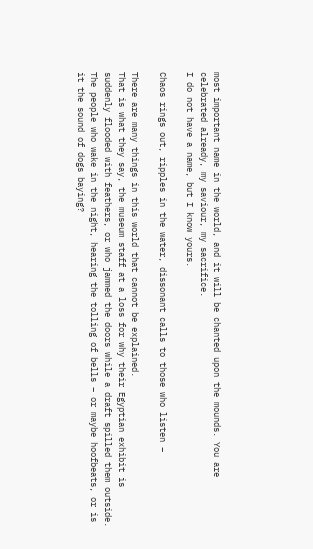most important name in the world, and it will be chanted upon the mounds. You are celebrated already, my saviour, my sacrifice.
I do not have a name, but I know yours.

Chaos rings out, ripples in the water, dissonant calls to those who listen –

There are many things in this world that cannot be explained.
That is what they say, the museum staff at a loss for why their Egyptian exhibit is suddenly flooded with feathers, or who jammed the doors while a draft spilled them outside.
The people who wake in the night, hearing the tolling of bells – or maybe hoofbeats, or is it the sound of dogs baying?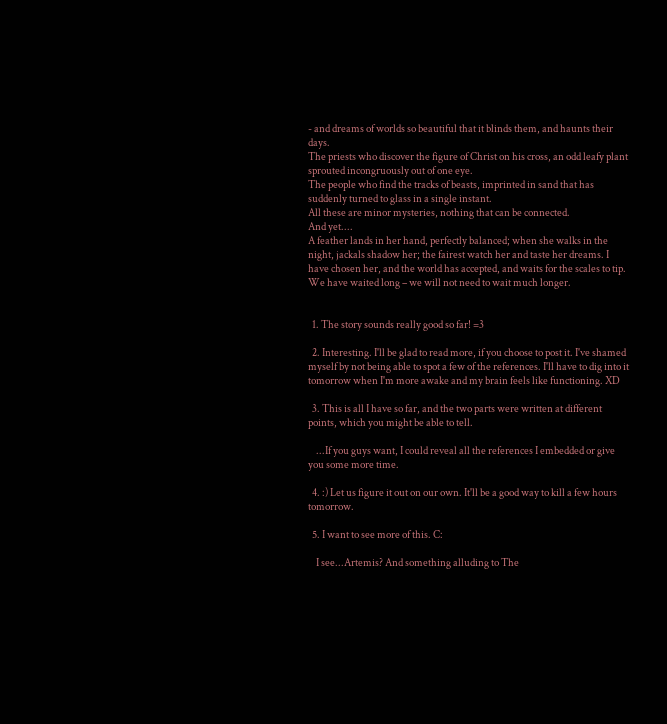- and dreams of worlds so beautiful that it blinds them, and haunts their days.
The priests who discover the figure of Christ on his cross, an odd leafy plant sprouted incongruously out of one eye.
The people who find the tracks of beasts, imprinted in sand that has suddenly turned to glass in a single instant.
All these are minor mysteries, nothing that can be connected.
And yet....
A feather lands in her hand, perfectly balanced; when she walks in the night, jackals shadow her; the fairest watch her and taste her dreams. I have chosen her, and the world has accepted, and waits for the scales to tip.
We have waited long – we will not need to wait much longer.


  1. The story sounds really good so far! =3

  2. Interesting. I'll be glad to read more, if you choose to post it. I've shamed myself by not being able to spot a few of the references. I'll have to dig into it tomorrow when I'm more awake and my brain feels like functioning. XD

  3. This is all I have so far, and the two parts were written at different points, which you might be able to tell.

    ...If you guys want, I could reveal all the references I embedded or give you some more time.

  4. :) Let us figure it out on our own. It'll be a good way to kill a few hours tomorrow.

  5. I want to see more of this. C:

    I see...Artemis? And something alluding to The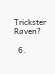Trickster Raven?

  6.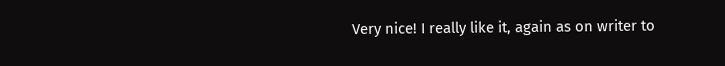Very nice! I really like it, again as on writer to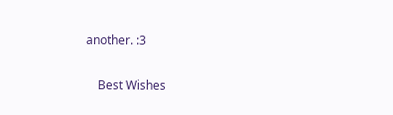another. :3

    Best Wishes